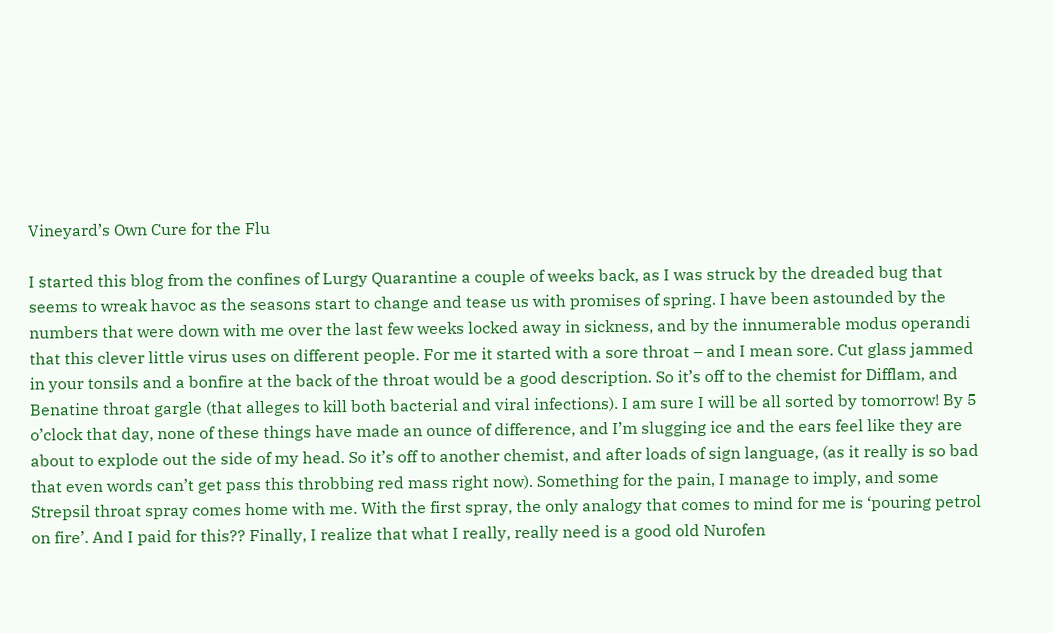Vineyard’s Own Cure for the Flu

I started this blog from the confines of Lurgy Quarantine a couple of weeks back, as I was struck by the dreaded bug that seems to wreak havoc as the seasons start to change and tease us with promises of spring. I have been astounded by the numbers that were down with me over the last few weeks locked away in sickness, and by the innumerable modus operandi that this clever little virus uses on different people. For me it started with a sore throat – and I mean sore. Cut glass jammed in your tonsils and a bonfire at the back of the throat would be a good description. So it’s off to the chemist for Difflam, and Benatine throat gargle (that alleges to kill both bacterial and viral infections). I am sure I will be all sorted by tomorrow! By 5 o’clock that day, none of these things have made an ounce of difference, and I’m slugging ice and the ears feel like they are about to explode out the side of my head. So it’s off to another chemist, and after loads of sign language, (as it really is so bad that even words can’t get pass this throbbing red mass right now). Something for the pain, I manage to imply, and some Strepsil throat spray comes home with me. With the first spray, the only analogy that comes to mind for me is ‘pouring petrol on fire’. And I paid for this?? Finally, I realize that what I really, really need is a good old Nurofen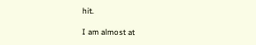hit.

I am almost at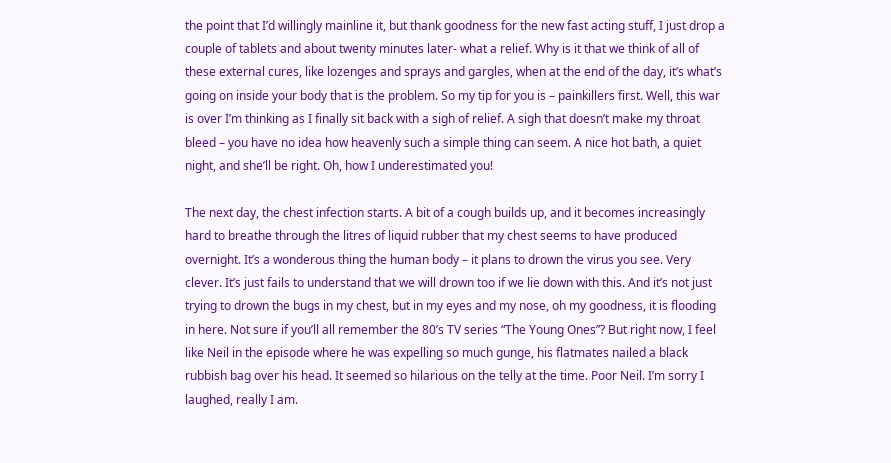the point that I’d willingly mainline it, but thank goodness for the new fast acting stuff, I just drop a couple of tablets and about twenty minutes later- what a relief. Why is it that we think of all of these external cures, like lozenges and sprays and gargles, when at the end of the day, it’s what’s going on inside your body that is the problem. So my tip for you is – painkillers first. Well, this war is over I’m thinking as I finally sit back with a sigh of relief. A sigh that doesn’t make my throat bleed – you have no idea how heavenly such a simple thing can seem. A nice hot bath, a quiet night, and she’ll be right. Oh, how I underestimated you!

The next day, the chest infection starts. A bit of a cough builds up, and it becomes increasingly hard to breathe through the litres of liquid rubber that my chest seems to have produced overnight. It’s a wonderous thing the human body – it plans to drown the virus you see. Very clever. It’s just fails to understand that we will drown too if we lie down with this. And it’s not just trying to drown the bugs in my chest, but in my eyes and my nose, oh my goodness, it is flooding in here. Not sure if you’ll all remember the 80’s TV series “The Young Ones”? But right now, I feel like Neil in the episode where he was expelling so much gunge, his flatmates nailed a black rubbish bag over his head. It seemed so hilarious on the telly at the time. Poor Neil. I’m sorry I laughed, really I am.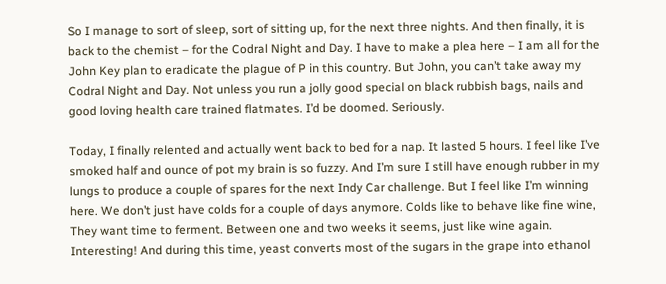So I manage to sort of sleep, sort of sitting up, for the next three nights. And then finally, it is back to the chemist – for the Codral Night and Day. I have to make a plea here – I am all for the John Key plan to eradicate the plague of P in this country. But John, you can’t take away my Codral Night and Day. Not unless you run a jolly good special on black rubbish bags, nails and good loving health care trained flatmates. I’d be doomed. Seriously.

Today, I finally relented and actually went back to bed for a nap. It lasted 5 hours. I feel like I’ve smoked half and ounce of pot my brain is so fuzzy. And I’m sure I still have enough rubber in my lungs to produce a couple of spares for the next Indy Car challenge. But I feel like I’m winning here. We don’t just have colds for a couple of days anymore. Colds like to behave like fine wine, They want time to ferment. Between one and two weeks it seems, just like wine again. Interesting! And during this time, yeast converts most of the sugars in the grape into ethanol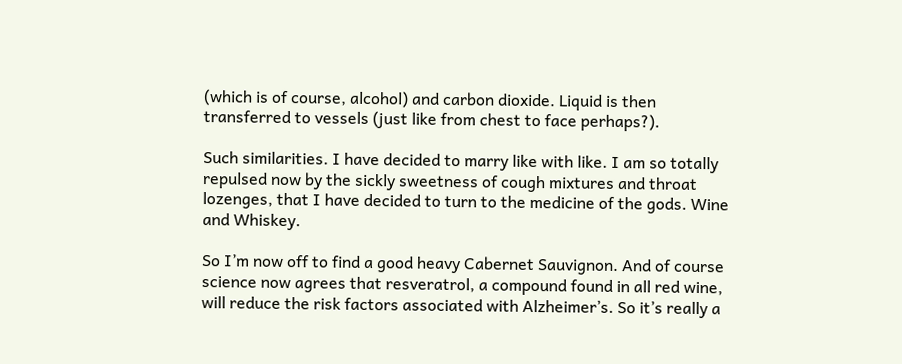(which is of course, alcohol) and carbon dioxide. Liquid is then transferred to vessels (just like from chest to face perhaps?).

Such similarities. I have decided to marry like with like. I am so totally repulsed now by the sickly sweetness of cough mixtures and throat lozenges, that I have decided to turn to the medicine of the gods. Wine and Whiskey.

So I’m now off to find a good heavy Cabernet Sauvignon. And of course science now agrees that resveratrol, a compound found in all red wine, will reduce the risk factors associated with Alzheimer’s. So it’s really a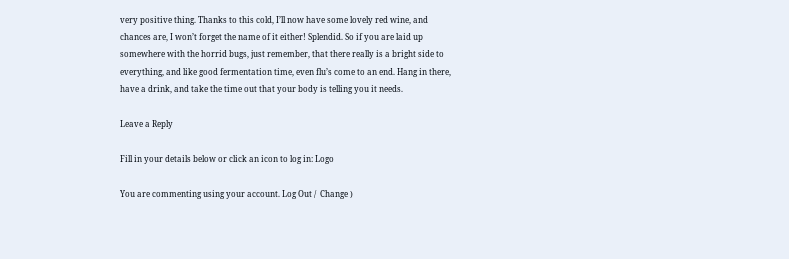very positive thing. Thanks to this cold, I’ll now have some lovely red wine, and chances are, I won’t forget the name of it either! Splendid. So if you are laid up somewhere with the horrid bugs, just remember, that there really is a bright side to everything, and like good fermentation time, even flu’s come to an end. Hang in there, have a drink, and take the time out that your body is telling you it needs.

Leave a Reply

Fill in your details below or click an icon to log in: Logo

You are commenting using your account. Log Out /  Change )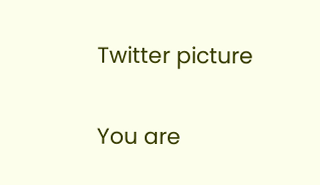Twitter picture

You are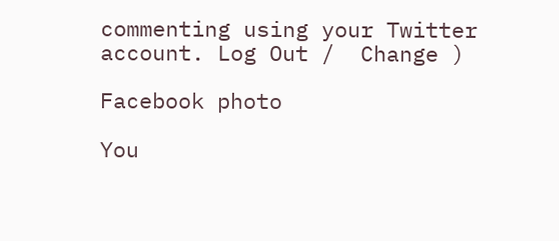commenting using your Twitter account. Log Out /  Change )

Facebook photo

You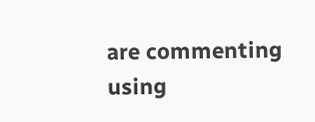are commenting using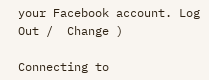your Facebook account. Log Out /  Change )

Connecting to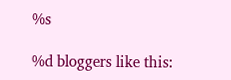%s

%d bloggers like this: